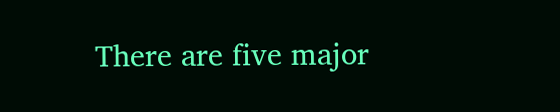There are five major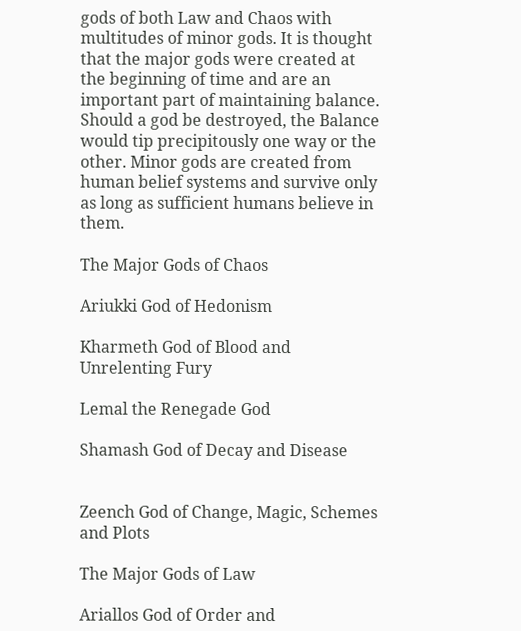gods of both Law and Chaos with multitudes of minor gods. It is thought that the major gods were created at the beginning of time and are an important part of maintaining balance. Should a god be destroyed, the Balance would tip precipitously one way or the other. Minor gods are created from human belief systems and survive only as long as sufficient humans believe in them.

The Major Gods of Chaos

Ariukki God of Hedonism

Kharmeth God of Blood and Unrelenting Fury

Lemal the Renegade God

Shamash God of Decay and Disease


Zeench God of Change, Magic, Schemes and Plots

The Major Gods of Law

Ariallos God of Order and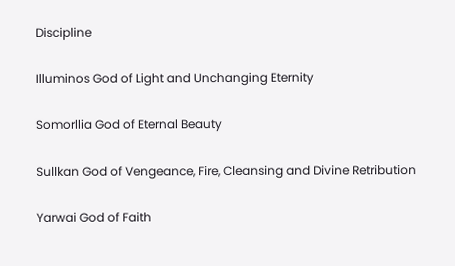Discipline

Illuminos God of Light and Unchanging Eternity

Somorllia God of Eternal Beauty

Sullkan God of Vengeance, Fire, Cleansing and Divine Retribution

Yarwai God of Faith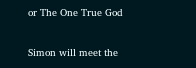or The One True God

Simon will meet the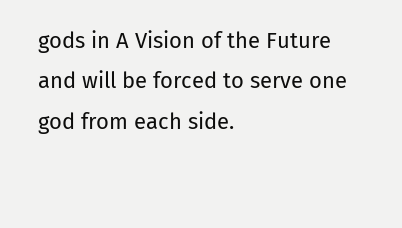gods in A Vision of the Future and will be forced to serve one god from each side.